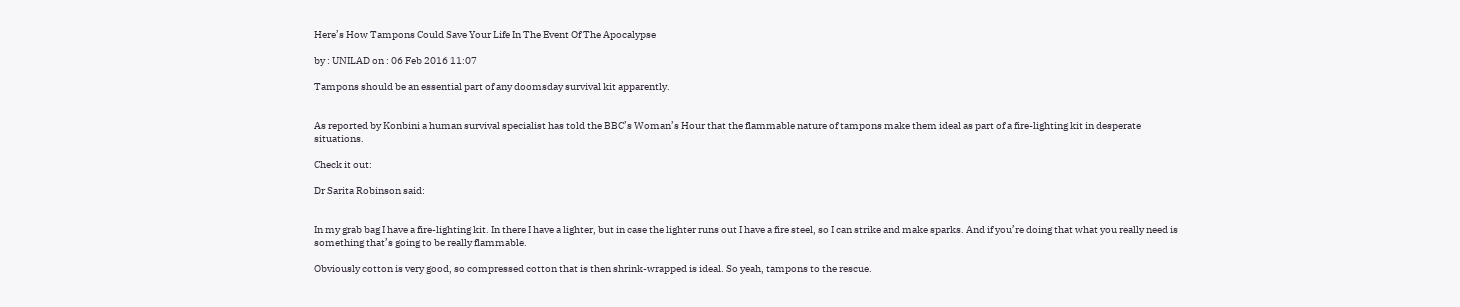Here’s How Tampons Could Save Your Life In The Event Of The Apocalypse

by : UNILAD on : 06 Feb 2016 11:07

Tampons should be an essential part of any doomsday survival kit apparently.


As reported by Konbini a human survival specialist has told the BBC’s Woman’s Hour that the flammable nature of tampons make them ideal as part of a fire-lighting kit in desperate situations.

Check it out:

Dr Sarita Robinson said:


In my grab bag I have a fire-lighting kit. In there I have a lighter, but in case the lighter runs out I have a fire steel, so I can strike and make sparks. And if you’re doing that what you really need is something that’s going to be really flammable.

Obviously cotton is very good, so compressed cotton that is then shrink-wrapped is ideal. So yeah, tampons to the rescue.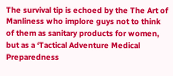The survival tip is echoed by the The Art of Manliness who implore guys not to think of them as sanitary products for women, but as a ‘Tactical Adventure Medical Preparedness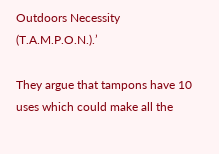Outdoors Necessity (T.A.M.P.O.N.).’

They argue that tampons have 10 uses which could make all the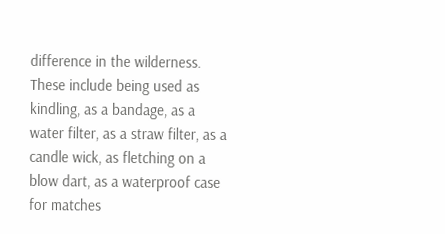difference in the wilderness. These include being used as kindling, as a bandage, as a water filter, as a straw filter, as a candle wick, as fletching on a blow dart, as a waterproof case for matches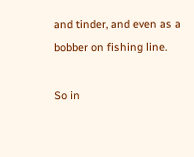and tinder, and even as a bobber on fishing line.

So in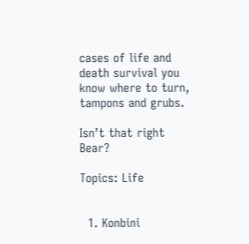cases of life and death survival you know where to turn, tampons and grubs.

Isn’t that right Bear?

Topics: Life


  1. Konbini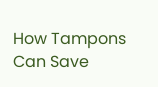How Tampons Can Save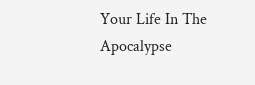Your Life In The Apocalypse